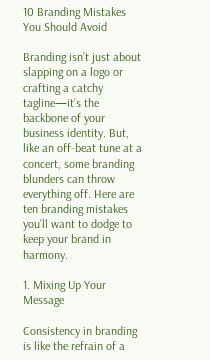10 Branding Mistakes You Should Avoid

Branding isn’t just about slapping on a logo or crafting a catchy tagline—it’s the backbone of your business identity. But, like an off-beat tune at a concert, some branding blunders can throw everything off. Here are ten branding mistakes you’ll want to dodge to keep your brand in harmony.

1. Mixing Up Your Message

Consistency in branding is like the refrain of a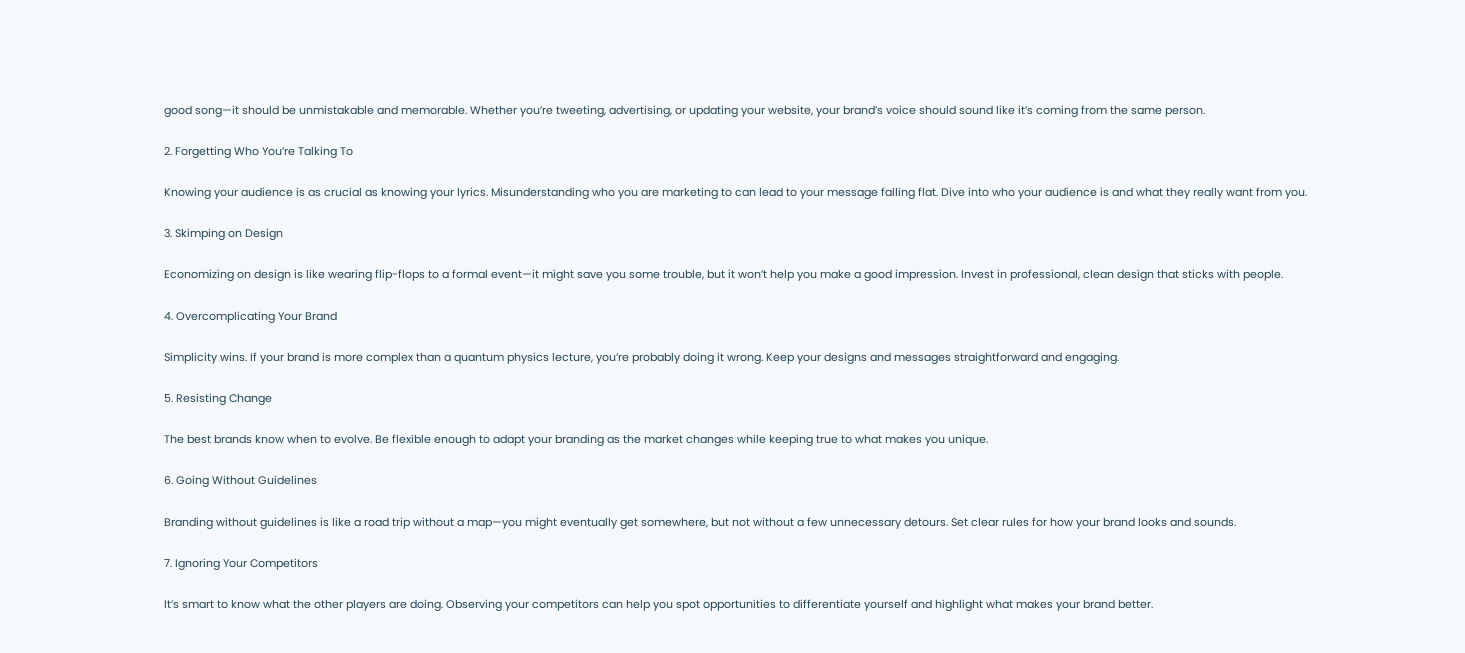good song—it should be unmistakable and memorable. Whether you’re tweeting, advertising, or updating your website, your brand’s voice should sound like it’s coming from the same person.

2. Forgetting Who You’re Talking To

Knowing your audience is as crucial as knowing your lyrics. Misunderstanding who you are marketing to can lead to your message falling flat. Dive into who your audience is and what they really want from you.

3. Skimping on Design

Economizing on design is like wearing flip-flops to a formal event—it might save you some trouble, but it won’t help you make a good impression. Invest in professional, clean design that sticks with people.

4. Overcomplicating Your Brand

Simplicity wins. If your brand is more complex than a quantum physics lecture, you’re probably doing it wrong. Keep your designs and messages straightforward and engaging.

5. Resisting Change

The best brands know when to evolve. Be flexible enough to adapt your branding as the market changes while keeping true to what makes you unique.

6. Going Without Guidelines

Branding without guidelines is like a road trip without a map—you might eventually get somewhere, but not without a few unnecessary detours. Set clear rules for how your brand looks and sounds.

7. Ignoring Your Competitors

It’s smart to know what the other players are doing. Observing your competitors can help you spot opportunities to differentiate yourself and highlight what makes your brand better.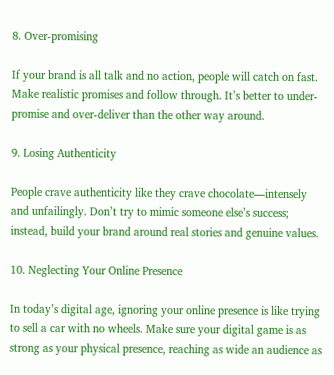8. Over-promising

If your brand is all talk and no action, people will catch on fast. Make realistic promises and follow through. It’s better to under-promise and over-deliver than the other way around.

9. Losing Authenticity

People crave authenticity like they crave chocolate—intensely and unfailingly. Don’t try to mimic someone else’s success; instead, build your brand around real stories and genuine values.

10. Neglecting Your Online Presence

In today’s digital age, ignoring your online presence is like trying to sell a car with no wheels. Make sure your digital game is as strong as your physical presence, reaching as wide an audience as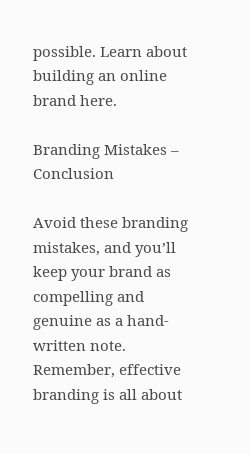possible. Learn about building an online brand here.

Branding Mistakes – Conclusion

Avoid these branding mistakes, and you’ll keep your brand as compelling and genuine as a hand-written note. Remember, effective branding is all about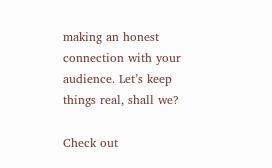making an honest connection with your audience. Let’s keep things real, shall we?

Check out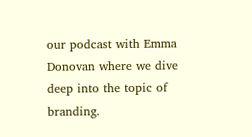our podcast with Emma Donovan where we dive deep into the topic of branding.